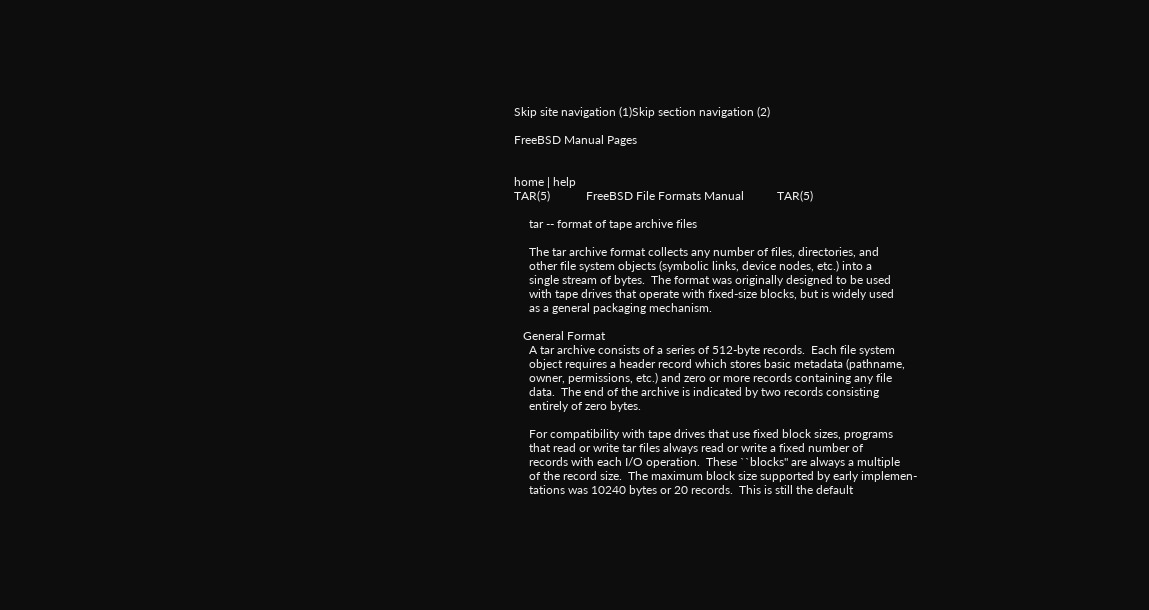Skip site navigation (1)Skip section navigation (2)

FreeBSD Manual Pages


home | help
TAR(5)            FreeBSD File Formats Manual           TAR(5)

     tar -- format of tape archive files

     The tar archive format collects any number of files, directories, and
     other file system objects (symbolic links, device nodes, etc.) into a
     single stream of bytes.  The format was originally designed to be used
     with tape drives that operate with fixed-size blocks, but is widely used
     as a general packaging mechanism.

   General Format
     A tar archive consists of a series of 512-byte records.  Each file system
     object requires a header record which stores basic metadata (pathname,
     owner, permissions, etc.) and zero or more records containing any file
     data.  The end of the archive is indicated by two records consisting
     entirely of zero bytes.

     For compatibility with tape drives that use fixed block sizes, programs
     that read or write tar files always read or write a fixed number of
     records with each I/O operation.  These ``blocks'' are always a multiple
     of the record size.  The maximum block size supported by early implemen-
     tations was 10240 bytes or 20 records.  This is still the default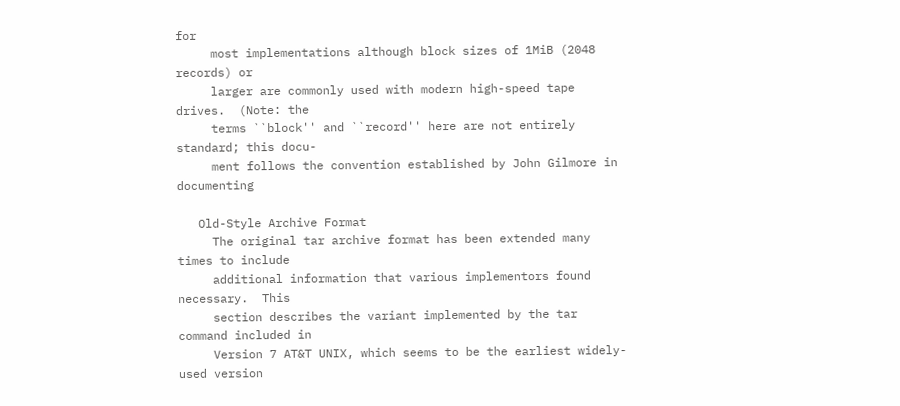for
     most implementations although block sizes of 1MiB (2048 records) or
     larger are commonly used with modern high-speed tape drives.  (Note: the
     terms ``block'' and ``record'' here are not entirely standard; this docu-
     ment follows the convention established by John Gilmore in documenting

   Old-Style Archive Format
     The original tar archive format has been extended many times to include
     additional information that various implementors found necessary.  This
     section describes the variant implemented by the tar command included in
     Version 7 AT&T UNIX, which seems to be the earliest widely-used version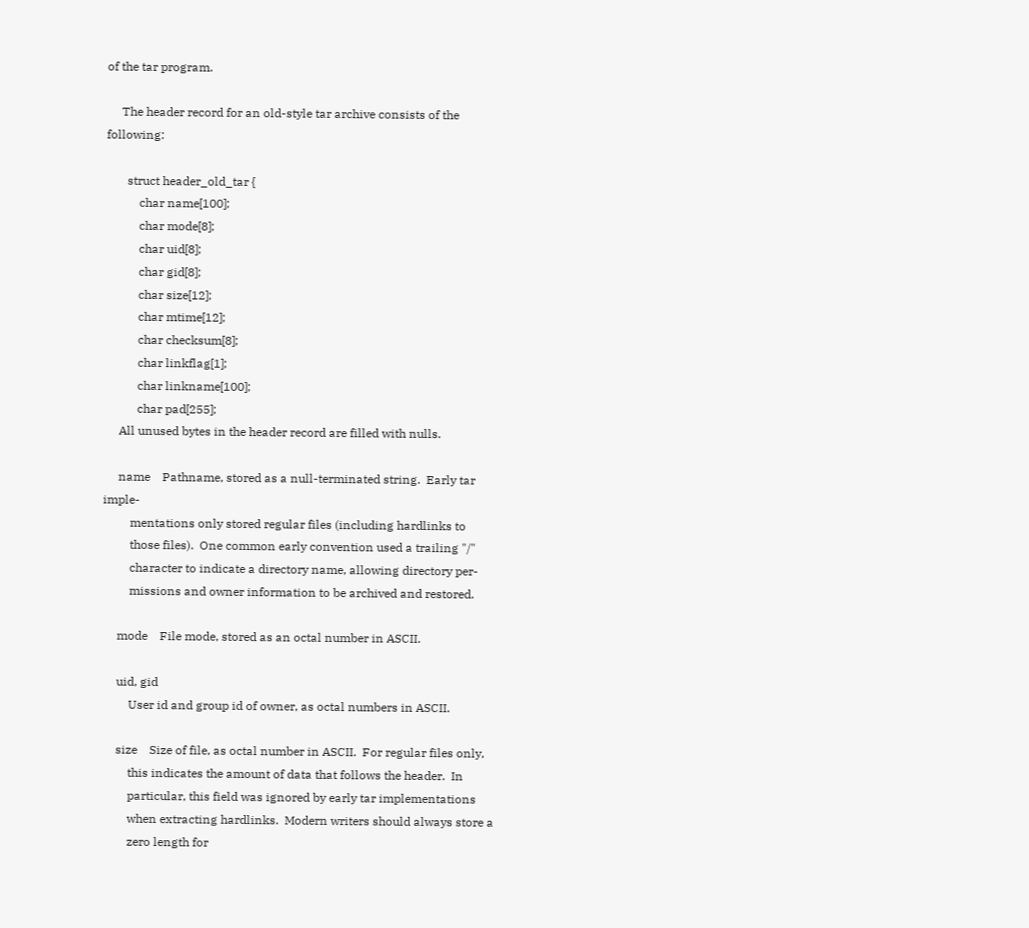of the tar program.

     The header record for an old-style tar archive consists of the following:

       struct header_old_tar {
           char name[100];
           char mode[8];
           char uid[8];
           char gid[8];
           char size[12];
           char mtime[12];
           char checksum[8];
           char linkflag[1];
           char linkname[100];
           char pad[255];
     All unused bytes in the header record are filled with nulls.

     name    Pathname, stored as a null-terminated string.  Early tar imple-
         mentations only stored regular files (including hardlinks to
         those files).  One common early convention used a trailing "/"
         character to indicate a directory name, allowing directory per-
         missions and owner information to be archived and restored.

     mode    File mode, stored as an octal number in ASCII.

     uid, gid
         User id and group id of owner, as octal numbers in ASCII.

     size    Size of file, as octal number in ASCII.  For regular files only,
         this indicates the amount of data that follows the header.  In
         particular, this field was ignored by early tar implementations
         when extracting hardlinks.  Modern writers should always store a
         zero length for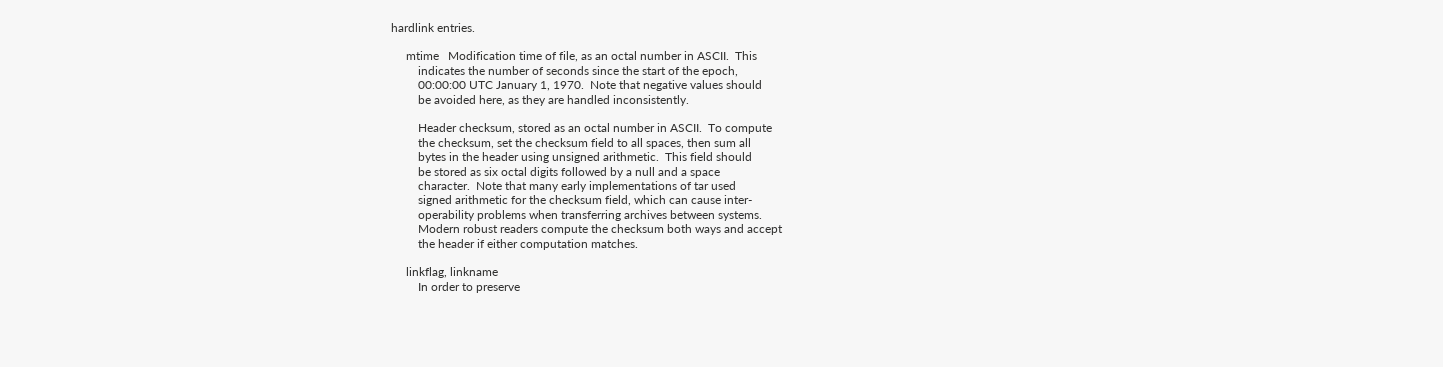hardlink entries.

     mtime   Modification time of file, as an octal number in ASCII.  This
         indicates the number of seconds since the start of the epoch,
         00:00:00 UTC January 1, 1970.  Note that negative values should
         be avoided here, as they are handled inconsistently.

         Header checksum, stored as an octal number in ASCII.  To compute
         the checksum, set the checksum field to all spaces, then sum all
         bytes in the header using unsigned arithmetic.  This field should
         be stored as six octal digits followed by a null and a space
         character.  Note that many early implementations of tar used
         signed arithmetic for the checksum field, which can cause inter-
         operability problems when transferring archives between systems.
         Modern robust readers compute the checksum both ways and accept
         the header if either computation matches.

     linkflag, linkname
         In order to preserve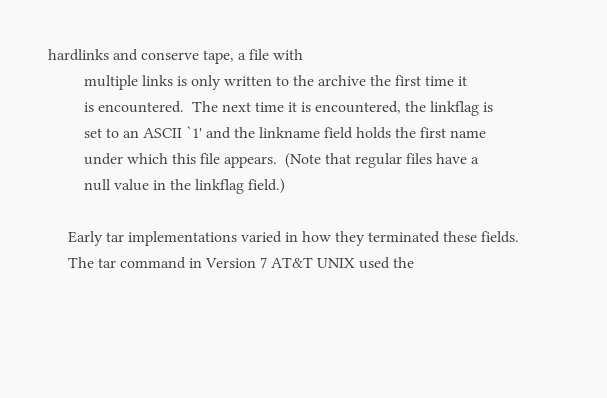hardlinks and conserve tape, a file with
         multiple links is only written to the archive the first time it
         is encountered.  The next time it is encountered, the linkflag is
         set to an ASCII `1' and the linkname field holds the first name
         under which this file appears.  (Note that regular files have a
         null value in the linkflag field.)

     Early tar implementations varied in how they terminated these fields.
     The tar command in Version 7 AT&T UNIX used the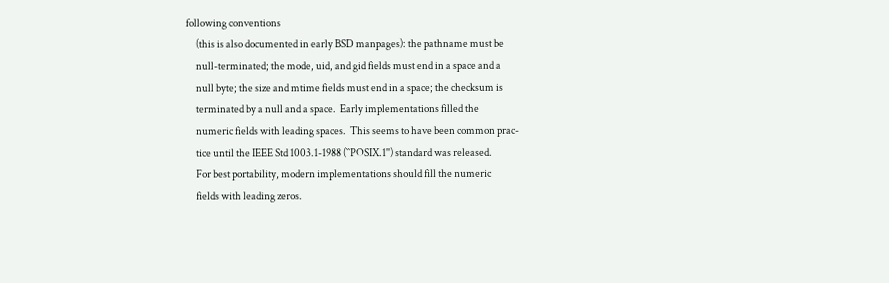following conventions
     (this is also documented in early BSD manpages): the pathname must be
     null-terminated; the mode, uid, and gid fields must end in a space and a
     null byte; the size and mtime fields must end in a space; the checksum is
     terminated by a null and a space.  Early implementations filled the
     numeric fields with leading spaces.  This seems to have been common prac-
     tice until the IEEE Std 1003.1-1988 (``POSIX.1'') standard was released.
     For best portability, modern implementations should fill the numeric
     fields with leading zeros.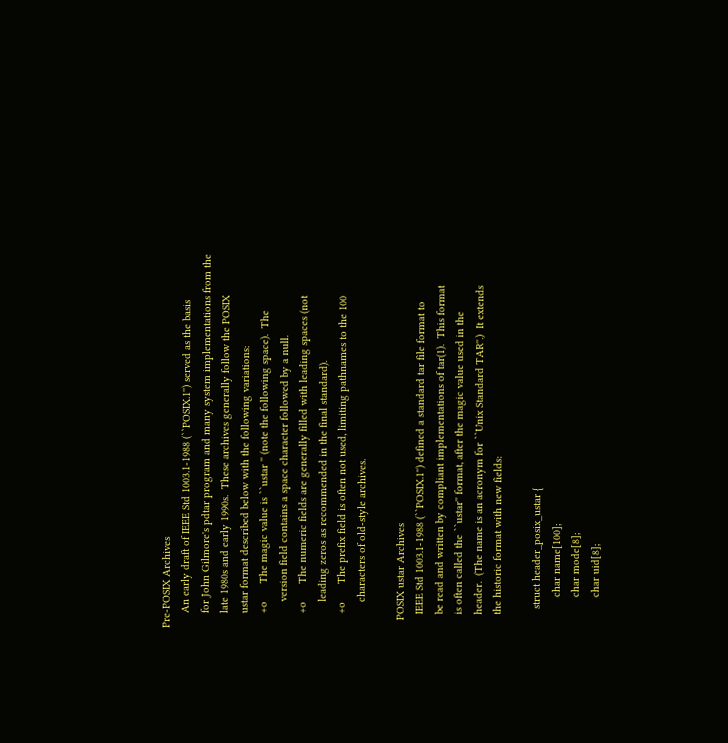Pre-POSIX Archives
     An early draft of IEEE Std 1003.1-1988 (``POSIX.1'') served as the basis
     for John Gilmore's pdtar program and many system implementations from the
     late 1980s and early 1990s.  These archives generally follow the POSIX
     ustar format described below with the following variations:
     +o      The magic value is ``ustar '' (note the following space).  The
         version field contains a space character followed by a null.
     +o      The numeric fields are generally filled with leading spaces (not
         leading zeros as recommended in the final standard).
     +o      The prefix field is often not used, limiting pathnames to the 100
         characters of old-style archives.

   POSIX ustar Archives
     IEEE Std 1003.1-1988 (``POSIX.1'') defined a standard tar file format to
     be read and written by compliant implementations of tar(1).  This format
     is often called the ``ustar'' format, after the magic value used in the
     header.  (The name is an acronym for ``Unix Standard TAR''.)  It extends
     the historic format with new fields:

       struct header_posix_ustar {
           char name[100];
           char mode[8];
           char uid[8];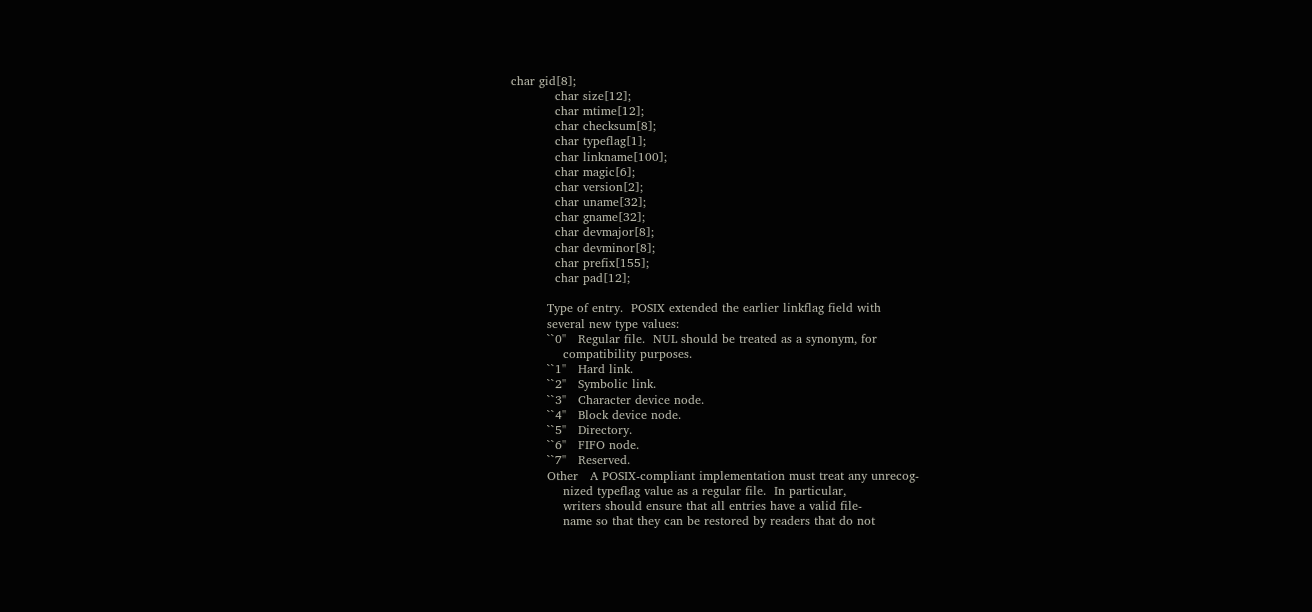char gid[8];
           char size[12];
           char mtime[12];
           char checksum[8];
           char typeflag[1];
           char linkname[100];
           char magic[6];
           char version[2];
           char uname[32];
           char gname[32];
           char devmajor[8];
           char devminor[8];
           char prefix[155];
           char pad[12];

         Type of entry.  POSIX extended the earlier linkflag field with
         several new type values:
         ``0''   Regular file.  NUL should be treated as a synonym, for
             compatibility purposes.
         ``1''   Hard link.
         ``2''   Symbolic link.
         ``3''   Character device node.
         ``4''   Block device node.
         ``5''   Directory.
         ``6''   FIFO node.
         ``7''   Reserved.
         Other   A POSIX-compliant implementation must treat any unrecog-
             nized typeflag value as a regular file.  In particular,
             writers should ensure that all entries have a valid file-
             name so that they can be restored by readers that do not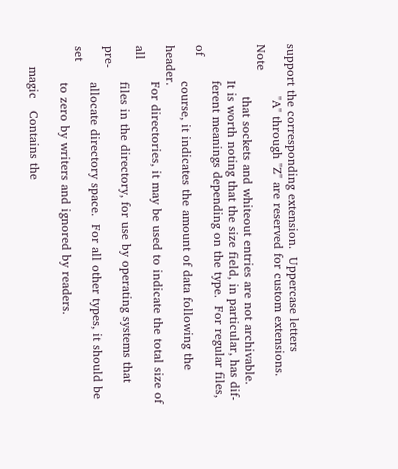support the corresponding extension.  Uppercase letters
             "A" through "Z" are reserved for custom extensions.  Note
             that sockets and whiteout entries are not archivable.
         It is worth noting that the size field, in particular, has dif-
         ferent meanings depending on the type.  For regular files, of
         course, it indicates the amount of data following the header.
         For directories, it may be used to indicate the total size of all
         files in the directory, for use by operating systems that pre-
         allocate directory space.  For all other types, it should be set
         to zero by writers and ignored by readers.

     magic   Contains the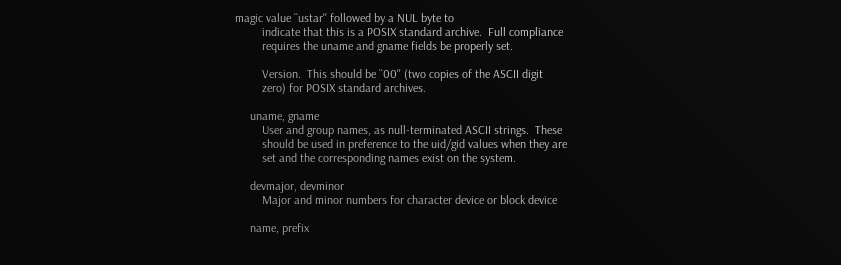magic value ``ustar'' followed by a NUL byte to
         indicate that this is a POSIX standard archive.  Full compliance
         requires the uname and gname fields be properly set.

         Version.  This should be ``00'' (two copies of the ASCII digit
         zero) for POSIX standard archives.

     uname, gname
         User and group names, as null-terminated ASCII strings.  These
         should be used in preference to the uid/gid values when they are
         set and the corresponding names exist on the system.

     devmajor, devminor
         Major and minor numbers for character device or block device

     name, prefix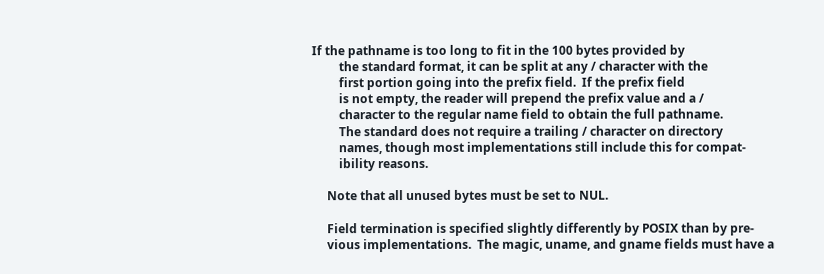If the pathname is too long to fit in the 100 bytes provided by
         the standard format, it can be split at any / character with the
         first portion going into the prefix field.  If the prefix field
         is not empty, the reader will prepend the prefix value and a /
         character to the regular name field to obtain the full pathname.
         The standard does not require a trailing / character on directory
         names, though most implementations still include this for compat-
         ibility reasons.

     Note that all unused bytes must be set to NUL.

     Field termination is specified slightly differently by POSIX than by pre-
     vious implementations.  The magic, uname, and gname fields must have a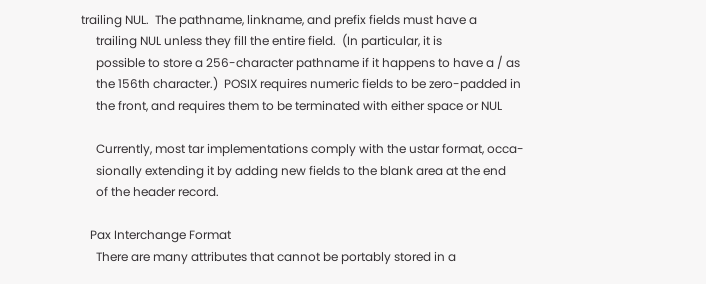trailing NUL.  The pathname, linkname, and prefix fields must have a
     trailing NUL unless they fill the entire field.  (In particular, it is
     possible to store a 256-character pathname if it happens to have a / as
     the 156th character.)  POSIX requires numeric fields to be zero-padded in
     the front, and requires them to be terminated with either space or NUL

     Currently, most tar implementations comply with the ustar format, occa-
     sionally extending it by adding new fields to the blank area at the end
     of the header record.

   Pax Interchange Format
     There are many attributes that cannot be portably stored in a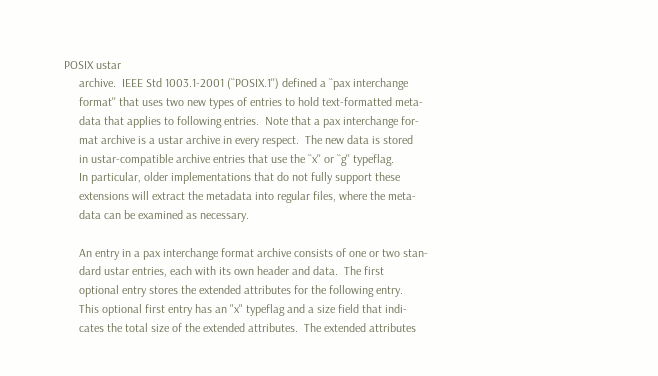POSIX ustar
     archive.  IEEE Std 1003.1-2001 (``POSIX.1'') defined a ``pax interchange
     format'' that uses two new types of entries to hold text-formatted meta-
     data that applies to following entries.  Note that a pax interchange for-
     mat archive is a ustar archive in every respect.  The new data is stored
     in ustar-compatible archive entries that use the ``x'' or ``g'' typeflag.
     In particular, older implementations that do not fully support these
     extensions will extract the metadata into regular files, where the meta-
     data can be examined as necessary.

     An entry in a pax interchange format archive consists of one or two stan-
     dard ustar entries, each with its own header and data.  The first
     optional entry stores the extended attributes for the following entry.
     This optional first entry has an "x" typeflag and a size field that indi-
     cates the total size of the extended attributes.  The extended attributes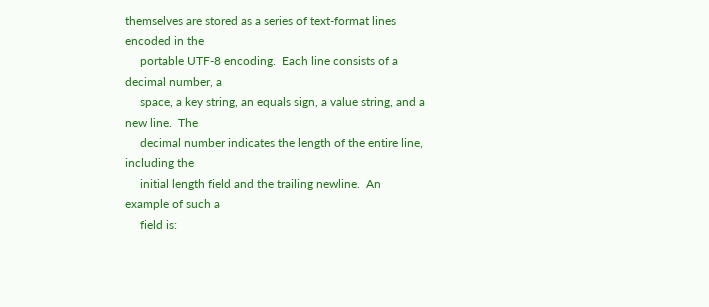themselves are stored as a series of text-format lines encoded in the
     portable UTF-8 encoding.  Each line consists of a decimal number, a
     space, a key string, an equals sign, a value string, and a new line.  The
     decimal number indicates the length of the entire line, including the
     initial length field and the trailing newline.  An example of such a
     field is: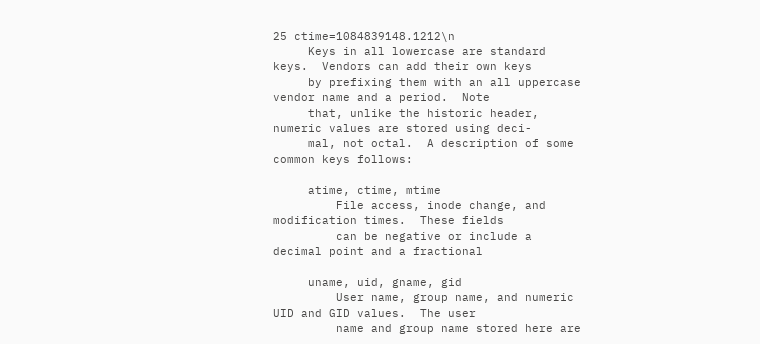25 ctime=1084839148.1212\n
     Keys in all lowercase are standard keys.  Vendors can add their own keys
     by prefixing them with an all uppercase vendor name and a period.  Note
     that, unlike the historic header, numeric values are stored using deci-
     mal, not octal.  A description of some common keys follows:

     atime, ctime, mtime
         File access, inode change, and modification times.  These fields
         can be negative or include a decimal point and a fractional

     uname, uid, gname, gid
         User name, group name, and numeric UID and GID values.  The user
         name and group name stored here are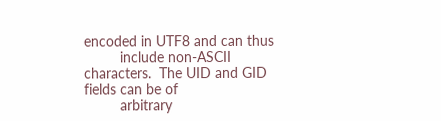encoded in UTF8 and can thus
         include non-ASCII characters.  The UID and GID fields can be of
         arbitrary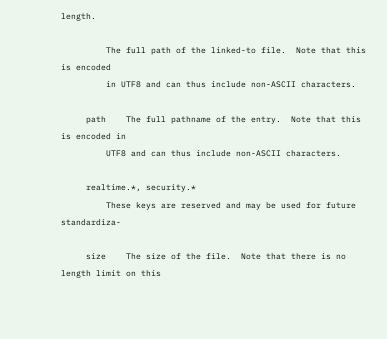length.

         The full path of the linked-to file.  Note that this is encoded
         in UTF8 and can thus include non-ASCII characters.

     path    The full pathname of the entry.  Note that this is encoded in
         UTF8 and can thus include non-ASCII characters.

     realtime.*, security.*
         These keys are reserved and may be used for future standardiza-

     size    The size of the file.  Note that there is no length limit on this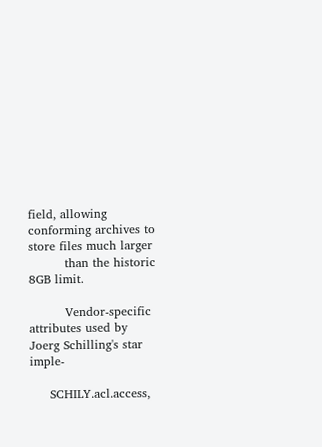field, allowing conforming archives to store files much larger
         than the historic 8GB limit.

         Vendor-specific attributes used by Joerg Schilling's star imple-

     SCHILY.acl.access,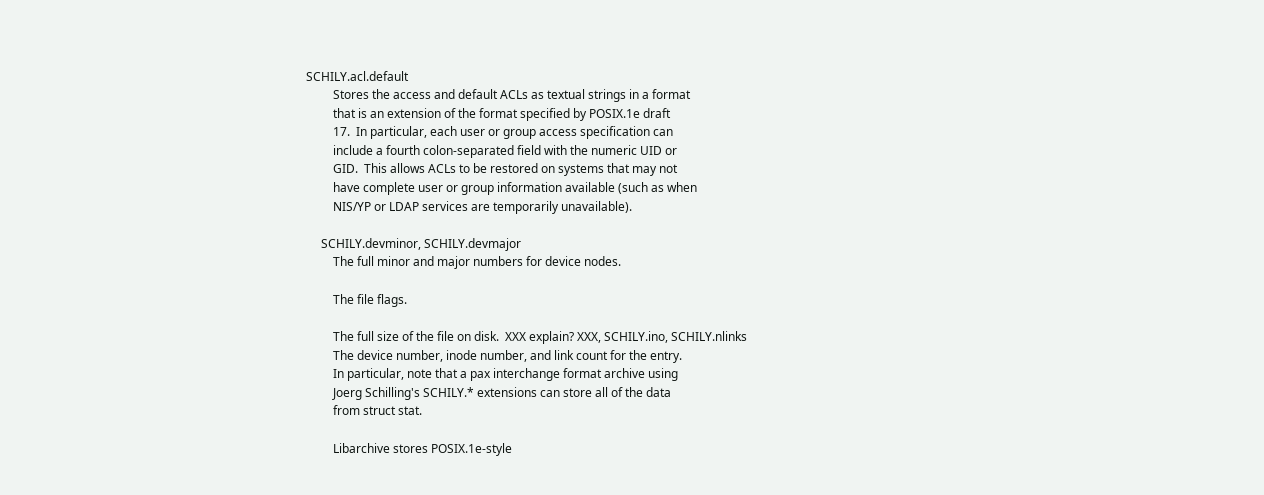SCHILY.acl.default
         Stores the access and default ACLs as textual strings in a format
         that is an extension of the format specified by POSIX.1e draft
         17.  In particular, each user or group access specification can
         include a fourth colon-separated field with the numeric UID or
         GID.  This allows ACLs to be restored on systems that may not
         have complete user or group information available (such as when
         NIS/YP or LDAP services are temporarily unavailable).

     SCHILY.devminor, SCHILY.devmajor
         The full minor and major numbers for device nodes.

         The file flags.

         The full size of the file on disk.  XXX explain? XXX, SCHILY.ino, SCHILY.nlinks
         The device number, inode number, and link count for the entry.
         In particular, note that a pax interchange format archive using
         Joerg Schilling's SCHILY.* extensions can store all of the data
         from struct stat.

         Libarchive stores POSIX.1e-style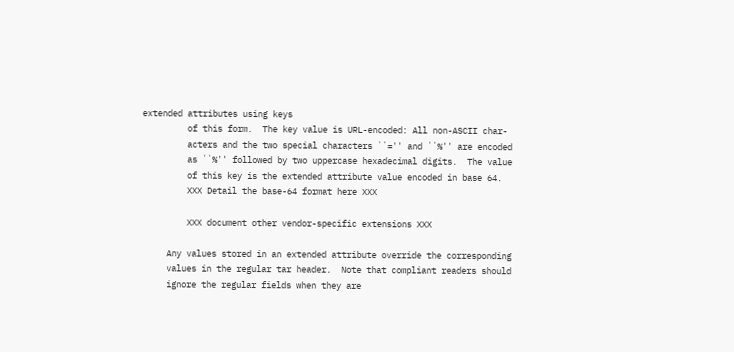extended attributes using keys
         of this form.  The key value is URL-encoded: All non-ASCII char-
         acters and the two special characters ``='' and ``%'' are encoded
         as ``%'' followed by two uppercase hexadecimal digits.  The value
         of this key is the extended attribute value encoded in base 64.
         XXX Detail the base-64 format here XXX

         XXX document other vendor-specific extensions XXX

     Any values stored in an extended attribute override the corresponding
     values in the regular tar header.  Note that compliant readers should
     ignore the regular fields when they are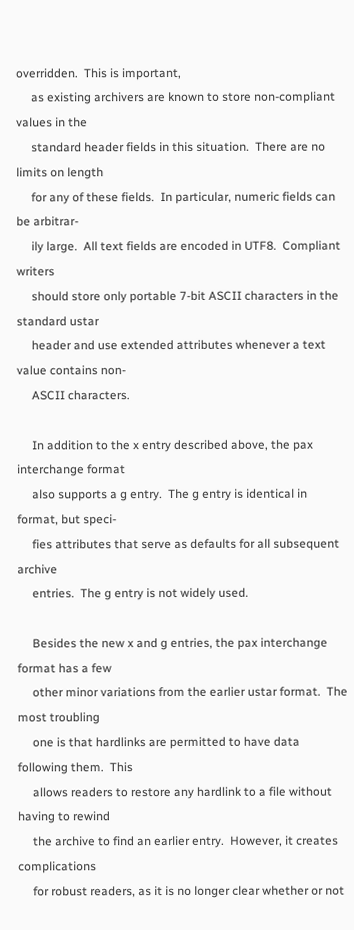overridden.  This is important,
     as existing archivers are known to store non-compliant values in the
     standard header fields in this situation.  There are no limits on length
     for any of these fields.  In particular, numeric fields can be arbitrar-
     ily large.  All text fields are encoded in UTF8.  Compliant writers
     should store only portable 7-bit ASCII characters in the standard ustar
     header and use extended attributes whenever a text value contains non-
     ASCII characters.

     In addition to the x entry described above, the pax interchange format
     also supports a g entry.  The g entry is identical in format, but speci-
     fies attributes that serve as defaults for all subsequent archive
     entries.  The g entry is not widely used.

     Besides the new x and g entries, the pax interchange format has a few
     other minor variations from the earlier ustar format.  The most troubling
     one is that hardlinks are permitted to have data following them.  This
     allows readers to restore any hardlink to a file without having to rewind
     the archive to find an earlier entry.  However, it creates complications
     for robust readers, as it is no longer clear whether or not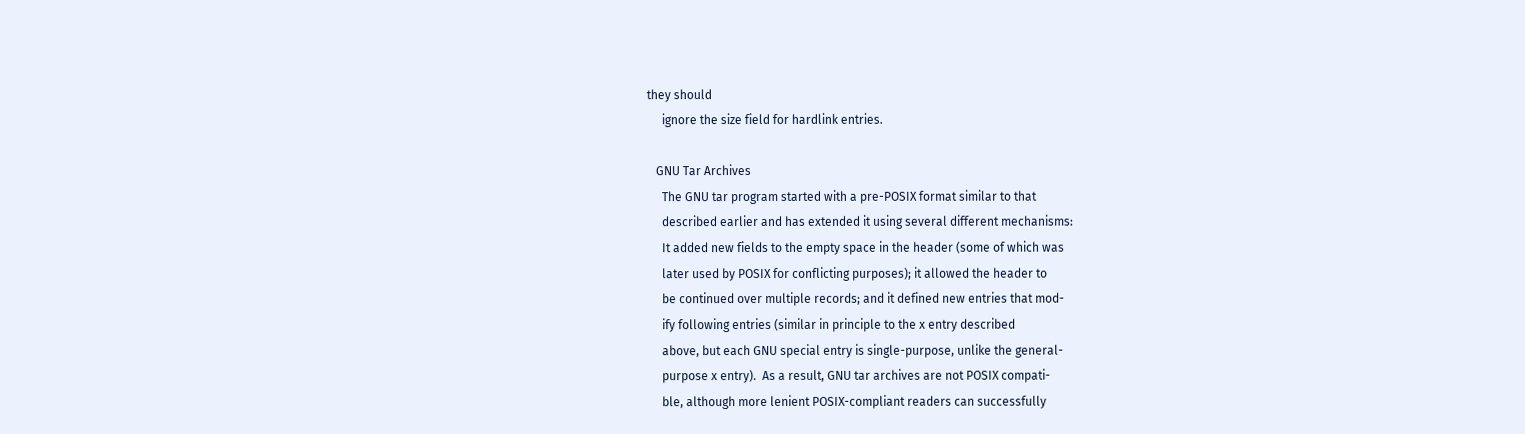they should
     ignore the size field for hardlink entries.

   GNU Tar Archives
     The GNU tar program started with a pre-POSIX format similar to that
     described earlier and has extended it using several different mechanisms:
     It added new fields to the empty space in the header (some of which was
     later used by POSIX for conflicting purposes); it allowed the header to
     be continued over multiple records; and it defined new entries that mod-
     ify following entries (similar in principle to the x entry described
     above, but each GNU special entry is single-purpose, unlike the general-
     purpose x entry).  As a result, GNU tar archives are not POSIX compati-
     ble, although more lenient POSIX-compliant readers can successfully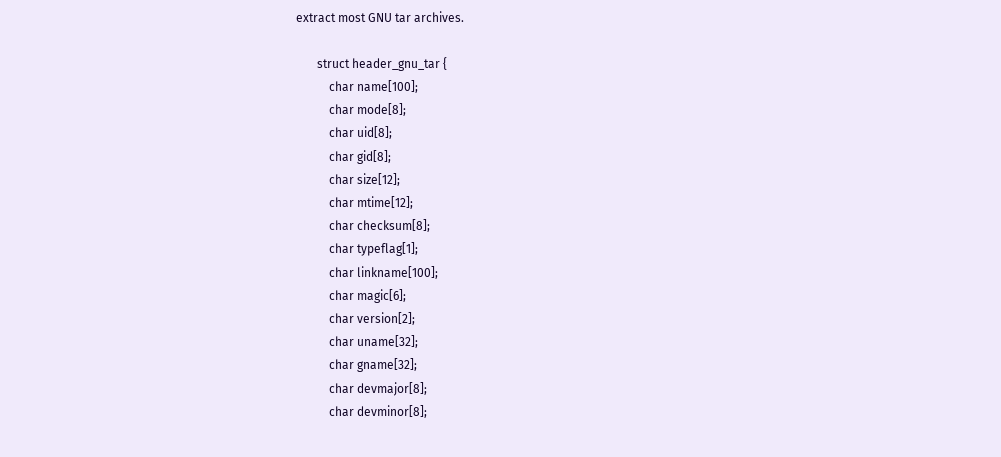extract most GNU tar archives.

       struct header_gnu_tar {
           char name[100];
           char mode[8];
           char uid[8];
           char gid[8];
           char size[12];
           char mtime[12];
           char checksum[8];
           char typeflag[1];
           char linkname[100];
           char magic[6];
           char version[2];
           char uname[32];
           char gname[32];
           char devmajor[8];
           char devminor[8];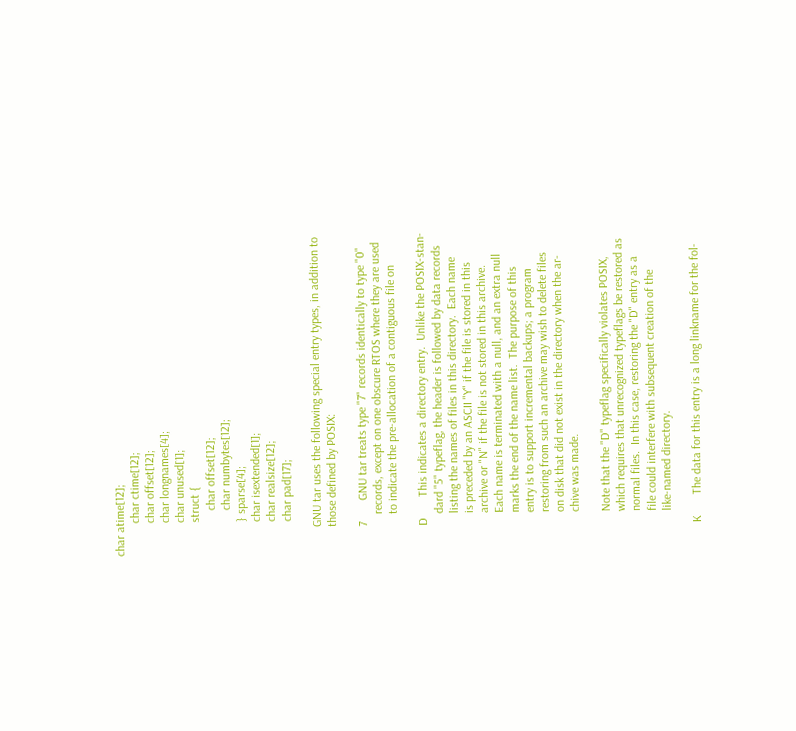char atime[12];
           char ctime[12];
           char offset[12];
           char longnames[4];
           char unused[1];
           struct {
               char offset[12];
               char numbytes[12];
           } sparse[4];
           char isextended[1];
           char realsize[12];
           char pad[17];

         GNU tar uses the following special entry types, in addition to
         those defined by POSIX:

         7       GNU tar treats type "7" records identically to type "0"
             records, except on one obscure RTOS where they are used
             to indicate the pre-allocation of a contiguous file on

         D       This indicates a directory entry.  Unlike the POSIX-stan-
             dard "5" typeflag, the header is followed by data records
             listing the names of files in this directory.  Each name
             is preceded by an ASCII "Y" if the file is stored in this
             archive or "N" if the file is not stored in this archive.
             Each name is terminated with a null, and an extra null
             marks the end of the name list.  The purpose of this
             entry is to support incremental backups; a program
             restoring from such an archive may wish to delete files
             on disk that did not exist in the directory when the ar-
             chive was made.

             Note that the "D" typeflag specifically violates POSIX,
             which requires that unrecognized typeflags be restored as
             normal files.  In this case, restoring the "D" entry as a
             file could interfere with subsequent creation of the
             like-named directory.

         K       The data for this entry is a long linkname for the fol-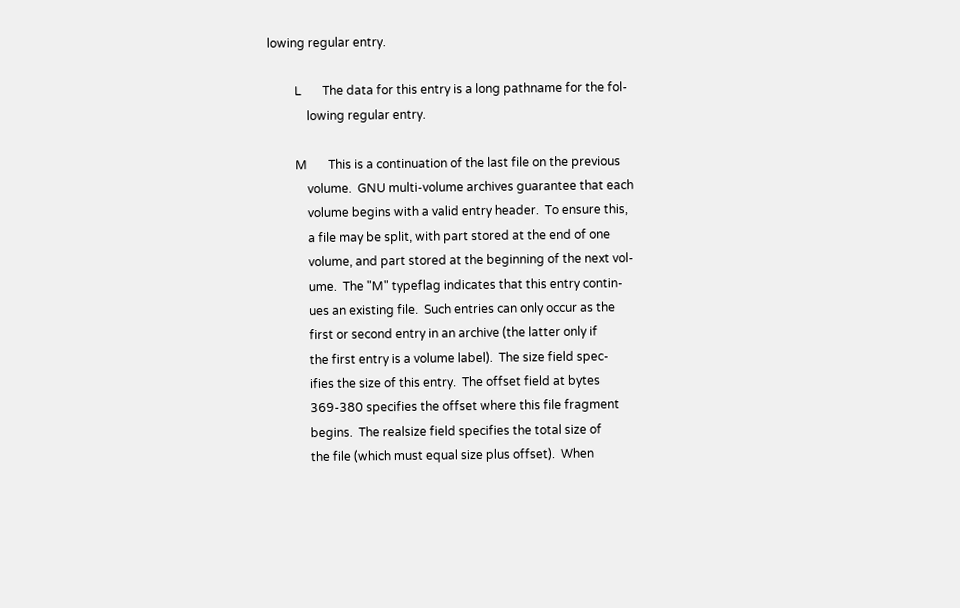lowing regular entry.

         L       The data for this entry is a long pathname for the fol-
             lowing regular entry.

         M       This is a continuation of the last file on the previous
             volume.  GNU multi-volume archives guarantee that each
             volume begins with a valid entry header.  To ensure this,
             a file may be split, with part stored at the end of one
             volume, and part stored at the beginning of the next vol-
             ume.  The "M" typeflag indicates that this entry contin-
             ues an existing file.  Such entries can only occur as the
             first or second entry in an archive (the latter only if
             the first entry is a volume label).  The size field spec-
             ifies the size of this entry.  The offset field at bytes
             369-380 specifies the offset where this file fragment
             begins.  The realsize field specifies the total size of
             the file (which must equal size plus offset).  When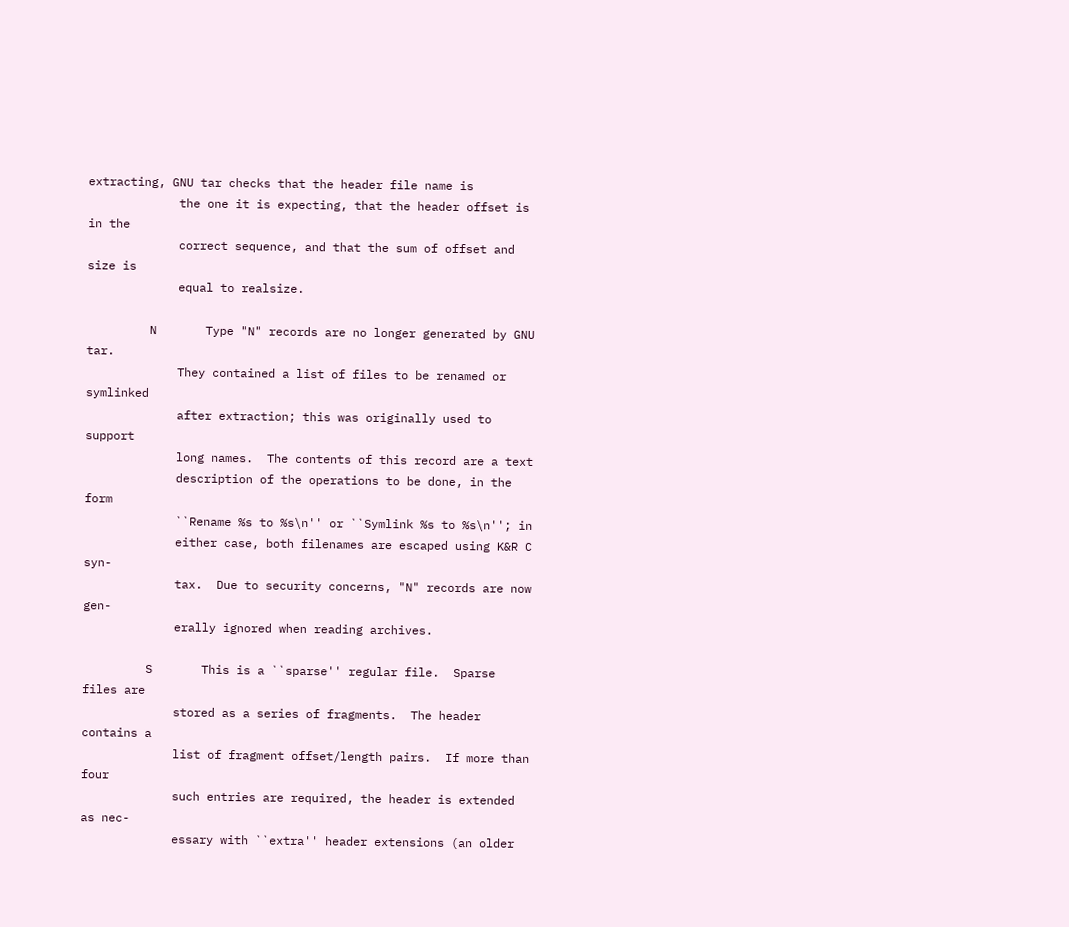extracting, GNU tar checks that the header file name is
             the one it is expecting, that the header offset is in the
             correct sequence, and that the sum of offset and size is
             equal to realsize.

         N       Type "N" records are no longer generated by GNU tar.
             They contained a list of files to be renamed or symlinked
             after extraction; this was originally used to support
             long names.  The contents of this record are a text
             description of the operations to be done, in the form
             ``Rename %s to %s\n'' or ``Symlink %s to %s\n''; in
             either case, both filenames are escaped using K&R C syn-
             tax.  Due to security concerns, "N" records are now gen-
             erally ignored when reading archives.

         S       This is a ``sparse'' regular file.  Sparse files are
             stored as a series of fragments.  The header contains a
             list of fragment offset/length pairs.  If more than four
             such entries are required, the header is extended as nec-
             essary with ``extra'' header extensions (an older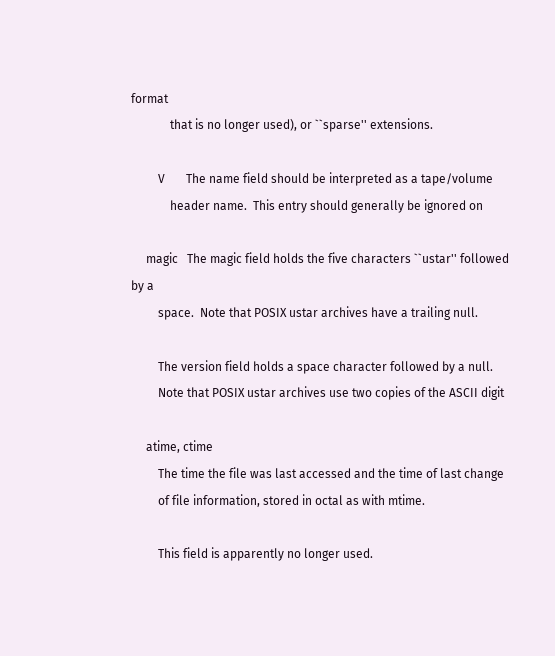format
             that is no longer used), or ``sparse'' extensions.

         V       The name field should be interpreted as a tape/volume
             header name.  This entry should generally be ignored on

     magic   The magic field holds the five characters ``ustar'' followed by a
         space.  Note that POSIX ustar archives have a trailing null.

         The version field holds a space character followed by a null.
         Note that POSIX ustar archives use two copies of the ASCII digit

     atime, ctime
         The time the file was last accessed and the time of last change
         of file information, stored in octal as with mtime.

         This field is apparently no longer used.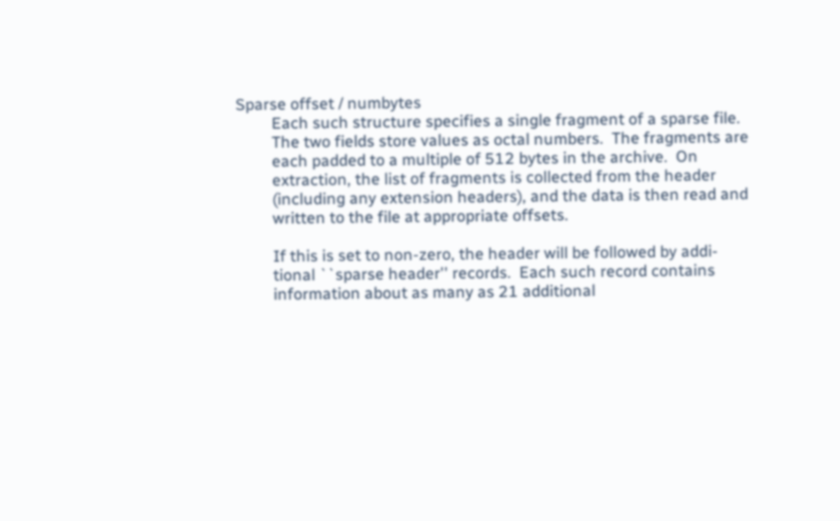Sparse offset / numbytes
         Each such structure specifies a single fragment of a sparse file.
         The two fields store values as octal numbers.  The fragments are
         each padded to a multiple of 512 bytes in the archive.  On
         extraction, the list of fragments is collected from the header
         (including any extension headers), and the data is then read and
         written to the file at appropriate offsets.

         If this is set to non-zero, the header will be followed by addi-
         tional ``sparse header'' records.  Each such record contains
         information about as many as 21 additional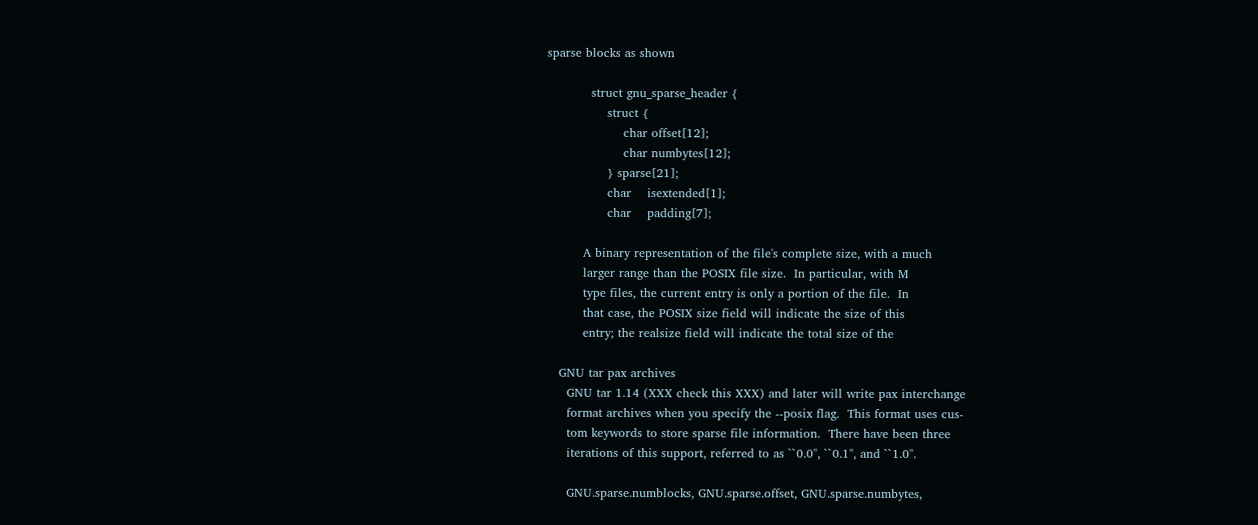sparse blocks as shown

           struct gnu_sparse_header {
               struct {
                   char offset[12];
                   char numbytes[12];
               } sparse[21];
               char    isextended[1];
               char    padding[7];

         A binary representation of the file's complete size, with a much
         larger range than the POSIX file size.  In particular, with M
         type files, the current entry is only a portion of the file.  In
         that case, the POSIX size field will indicate the size of this
         entry; the realsize field will indicate the total size of the

   GNU tar pax archives
     GNU tar 1.14 (XXX check this XXX) and later will write pax interchange
     format archives when you specify the --posix flag.  This format uses cus-
     tom keywords to store sparse file information.  There have been three
     iterations of this support, referred to as ``0.0'', ``0.1'', and ``1.0''.

     GNU.sparse.numblocks, GNU.sparse.offset, GNU.sparse.numbytes,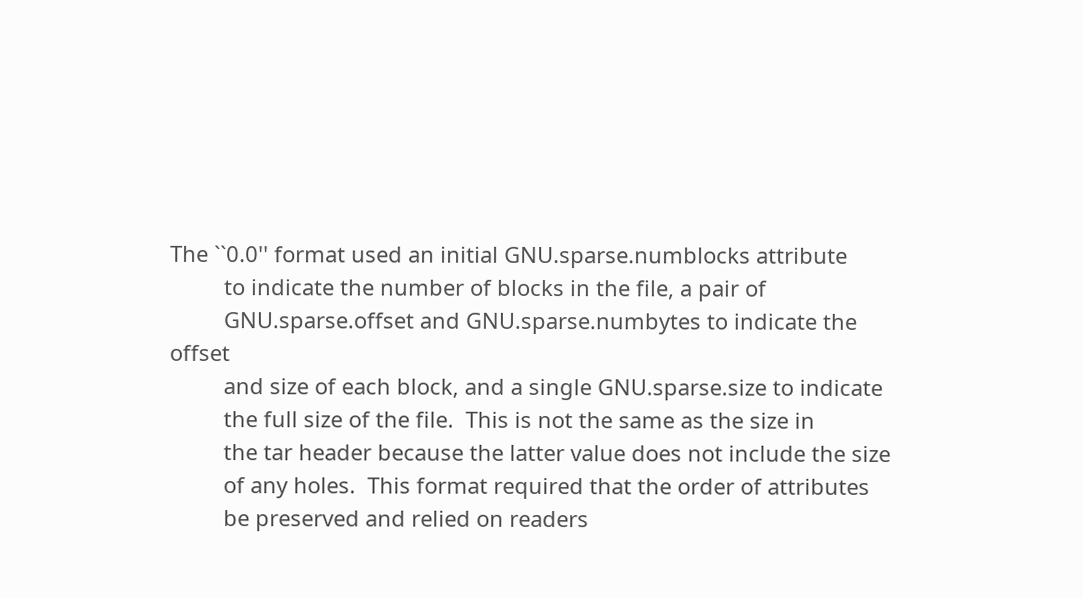The ``0.0'' format used an initial GNU.sparse.numblocks attribute
         to indicate the number of blocks in the file, a pair of
         GNU.sparse.offset and GNU.sparse.numbytes to indicate the offset
         and size of each block, and a single GNU.sparse.size to indicate
         the full size of the file.  This is not the same as the size in
         the tar header because the latter value does not include the size
         of any holes.  This format required that the order of attributes
         be preserved and relied on readers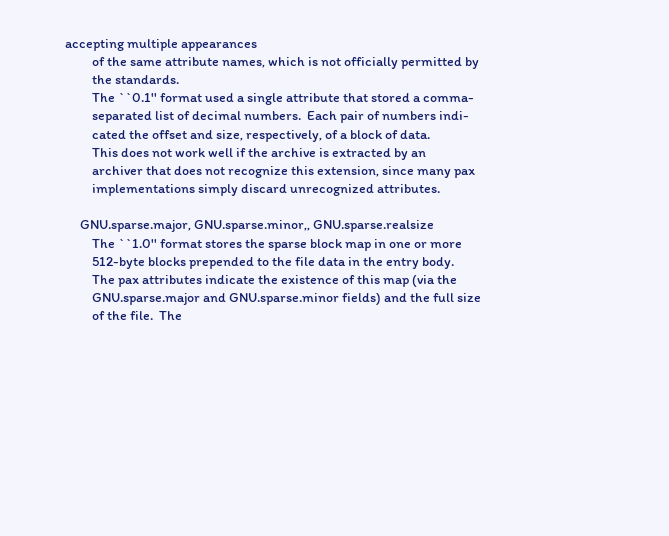accepting multiple appearances
         of the same attribute names, which is not officially permitted by
         the standards.
         The ``0.1'' format used a single attribute that stored a comma-
         separated list of decimal numbers.  Each pair of numbers indi-
         cated the offset and size, respectively, of a block of data.
         This does not work well if the archive is extracted by an
         archiver that does not recognize this extension, since many pax
         implementations simply discard unrecognized attributes.

     GNU.sparse.major, GNU.sparse.minor,, GNU.sparse.realsize
         The ``1.0'' format stores the sparse block map in one or more
         512-byte blocks prepended to the file data in the entry body.
         The pax attributes indicate the existence of this map (via the
         GNU.sparse.major and GNU.sparse.minor fields) and the full size
         of the file.  The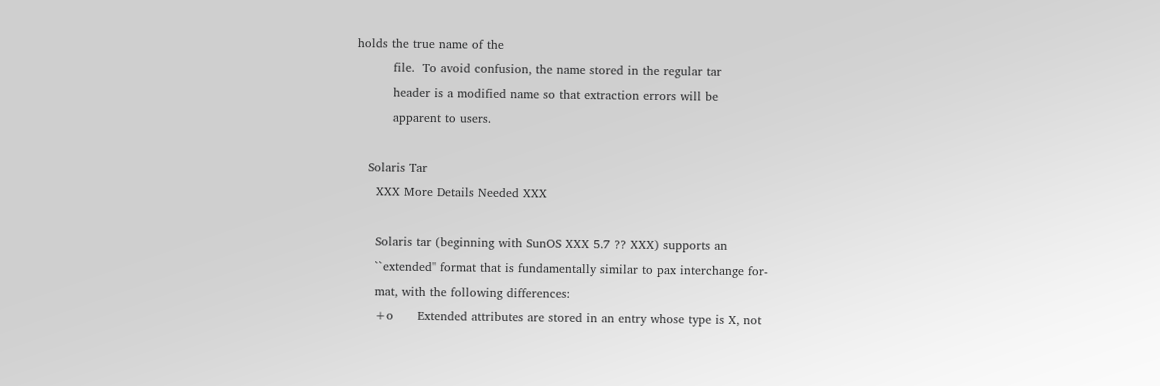holds the true name of the
         file.  To avoid confusion, the name stored in the regular tar
         header is a modified name so that extraction errors will be
         apparent to users.

   Solaris Tar
     XXX More Details Needed XXX

     Solaris tar (beginning with SunOS XXX 5.7 ?? XXX) supports an
     ``extended'' format that is fundamentally similar to pax interchange for-
     mat, with the following differences:
     +o      Extended attributes are stored in an entry whose type is X, not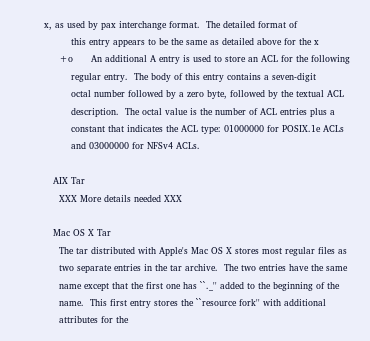x, as used by pax interchange format.  The detailed format of
         this entry appears to be the same as detailed above for the x
     +o      An additional A entry is used to store an ACL for the following
         regular entry.  The body of this entry contains a seven-digit
         octal number followed by a zero byte, followed by the textual ACL
         description.  The octal value is the number of ACL entries plus a
         constant that indicates the ACL type: 01000000 for POSIX.1e ACLs
         and 03000000 for NFSv4 ACLs.

   AIX Tar
     XXX More details needed XXX

   Mac OS X Tar
     The tar distributed with Apple's Mac OS X stores most regular files as
     two separate entries in the tar archive.  The two entries have the same
     name except that the first one has ``._'' added to the beginning of the
     name.  This first entry stores the ``resource fork'' with additional
     attributes for the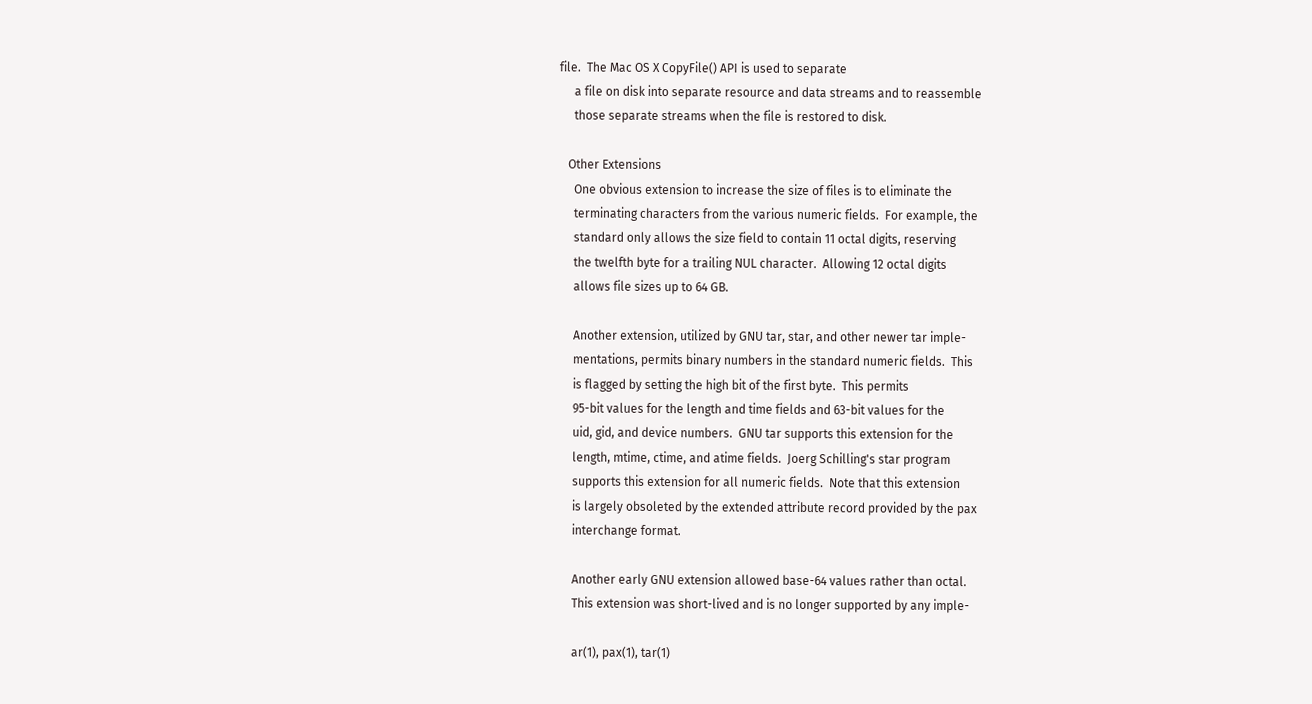file.  The Mac OS X CopyFile() API is used to separate
     a file on disk into separate resource and data streams and to reassemble
     those separate streams when the file is restored to disk.

   Other Extensions
     One obvious extension to increase the size of files is to eliminate the
     terminating characters from the various numeric fields.  For example, the
     standard only allows the size field to contain 11 octal digits, reserving
     the twelfth byte for a trailing NUL character.  Allowing 12 octal digits
     allows file sizes up to 64 GB.

     Another extension, utilized by GNU tar, star, and other newer tar imple-
     mentations, permits binary numbers in the standard numeric fields.  This
     is flagged by setting the high bit of the first byte.  This permits
     95-bit values for the length and time fields and 63-bit values for the
     uid, gid, and device numbers.  GNU tar supports this extension for the
     length, mtime, ctime, and atime fields.  Joerg Schilling's star program
     supports this extension for all numeric fields.  Note that this extension
     is largely obsoleted by the extended attribute record provided by the pax
     interchange format.

     Another early GNU extension allowed base-64 values rather than octal.
     This extension was short-lived and is no longer supported by any imple-

     ar(1), pax(1), tar(1)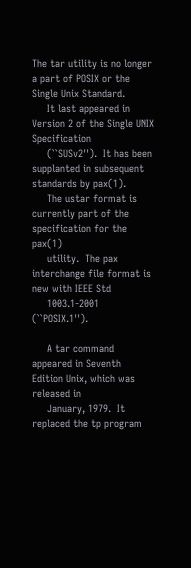The tar utility is no longer a part of POSIX or the Single Unix Standard.
     It last appeared in Version 2 of the Single UNIX Specification
     (``SUSv2'').  It has been supplanted in subsequent standards by pax(1).
     The ustar format is currently part of the specification for the pax(1)
     utility.  The pax interchange file format is new with IEEE Std
     1003.1-2001 (``POSIX.1'').

     A tar command appeared in Seventh Edition Unix, which was released in
     January, 1979.  It replaced the tp program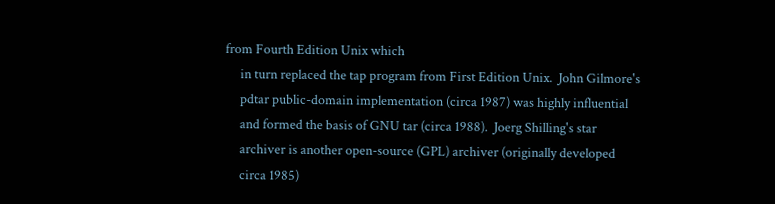from Fourth Edition Unix which
     in turn replaced the tap program from First Edition Unix.  John Gilmore's
     pdtar public-domain implementation (circa 1987) was highly influential
     and formed the basis of GNU tar (circa 1988).  Joerg Shilling's star
     archiver is another open-source (GPL) archiver (originally developed
     circa 1985)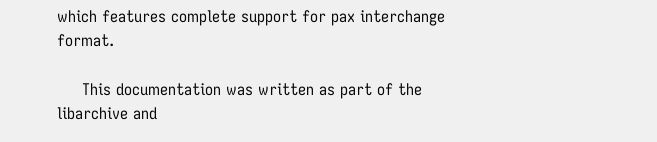which features complete support for pax interchange format.

     This documentation was written as part of the libarchive and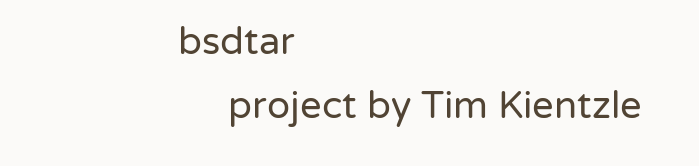bsdtar
     project by Tim Kientzle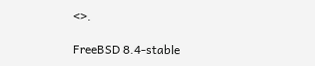<>.

FreeBSD 8.4-stable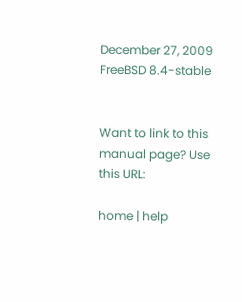December 27, 2009        FreeBSD 8.4-stable


Want to link to this manual page? Use this URL:

home | help